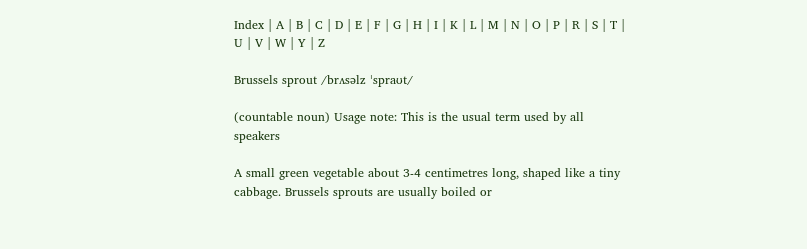Index | A | B | C | D | E | F | G | H | I | K | L | M | N | O | P | R | S | T | U | V | W | Y | Z

Brussels sprout /brʌsəlz ˈspraʊt/

(countable noun) Usage note: This is the usual term used by all speakers

A small green vegetable about 3-4 centimetres long, shaped like a tiny cabbage. Brussels sprouts are usually boiled or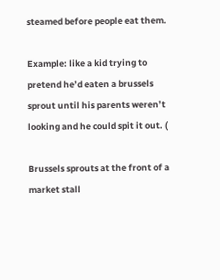steamed before people eat them.

Example: like a kid trying to pretend he’d eaten a brussels sprout until his parents weren’t looking and he could spit it out. (

Brussels sprouts at the front of a market stall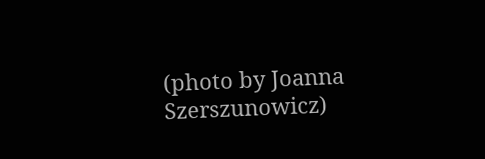(photo by Joanna Szerszunowicz)